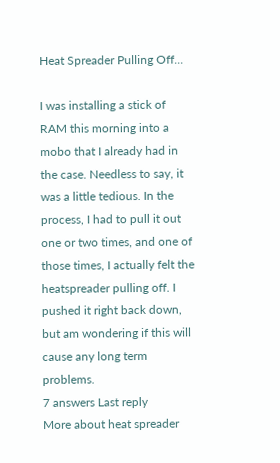Heat Spreader Pulling Off...

I was installing a stick of RAM this morning into a mobo that I already had in the case. Needless to say, it was a little tedious. In the process, I had to pull it out one or two times, and one of those times, I actually felt the heatspreader pulling off. I pushed it right back down, but am wondering if this will cause any long term problems.
7 answers Last reply
More about heat spreader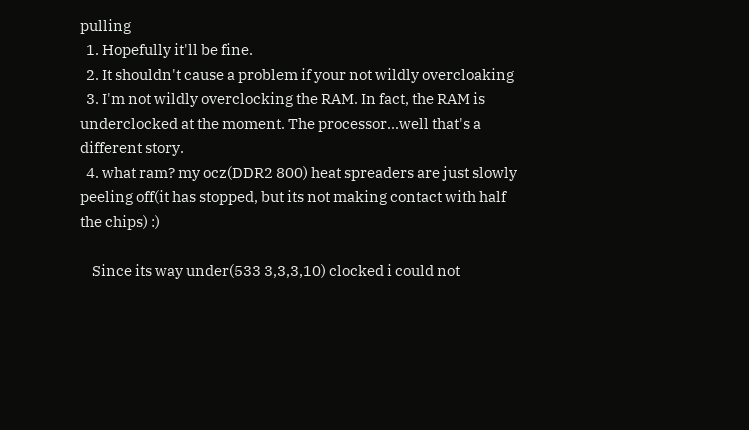pulling
  1. Hopefully it'll be fine.
  2. It shouldn't cause a problem if your not wildly overcloaking
  3. I'm not wildly overclocking the RAM. In fact, the RAM is underclocked at the moment. The processor...well that's a different story.
  4. what ram? my ocz(DDR2 800) heat spreaders are just slowly peeling off(it has stopped, but its not making contact with half the chips) :)

    Since its way under(533 3,3,3,10) clocked i could not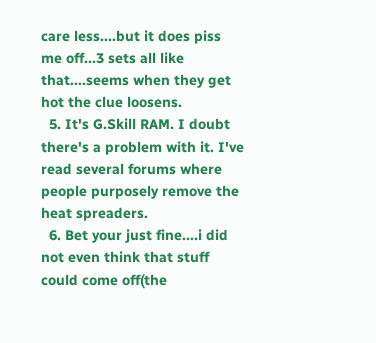care less....but it does piss me off...3 sets all like that....seems when they get hot the clue loosens.
  5. It's G.Skill RAM. I doubt there's a problem with it. I've read several forums where people purposely remove the heat spreaders.
  6. Bet your just fine....i did not even think that stuff could come off(the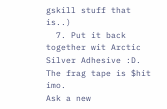gskill stuff that is..)
  7. Put it back together wit Arctic Silver Adhesive :D. The frag tape is $hit imo.
Ask a new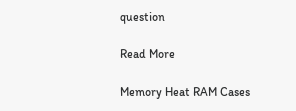question

Read More

Memory Heat RAM Cases